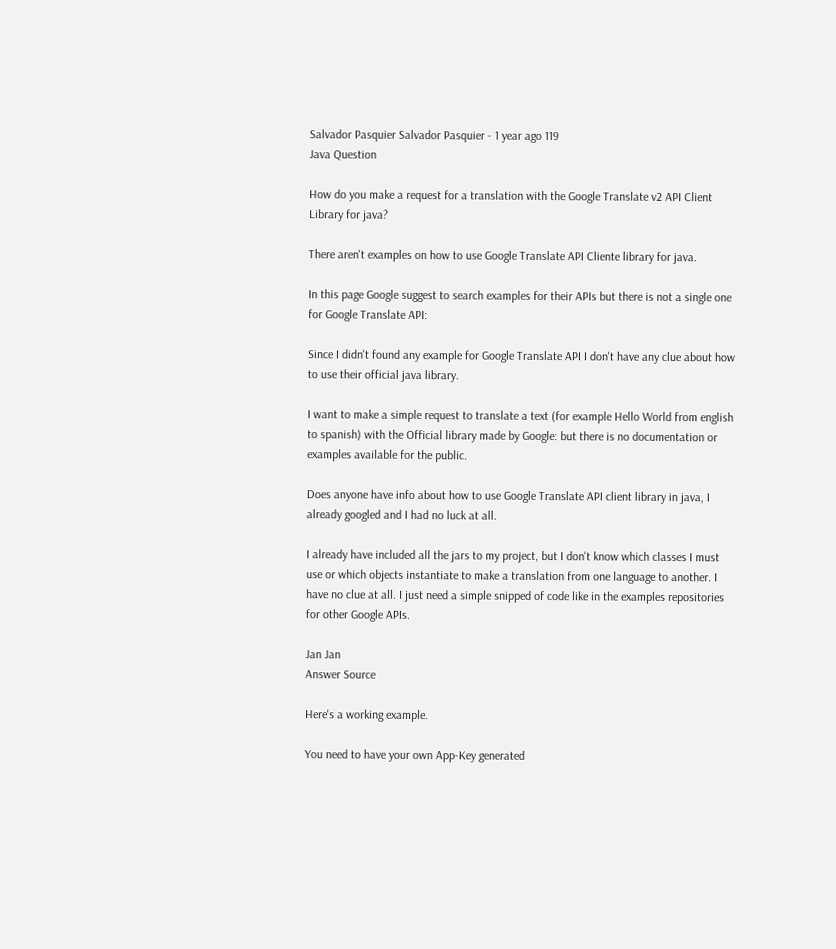Salvador Pasquier Salvador Pasquier - 1 year ago 119
Java Question

How do you make a request for a translation with the Google Translate v2 API Client Library for java?

There aren't examples on how to use Google Translate API Cliente library for java.

In this page Google suggest to search examples for their APIs but there is not a single one for Google Translate API:

Since I didn't found any example for Google Translate API I don't have any clue about how to use their official java library.

I want to make a simple request to translate a text (for example Hello World from english to spanish) with the Official library made by Google: but there is no documentation or examples available for the public.

Does anyone have info about how to use Google Translate API client library in java, I already googled and I had no luck at all.

I already have included all the jars to my project, but I don't know which classes I must use or which objects instantiate to make a translation from one language to another. I have no clue at all. I just need a simple snipped of code like in the examples repositories for other Google APIs.

Jan Jan
Answer Source

Here's a working example.

You need to have your own App-Key generated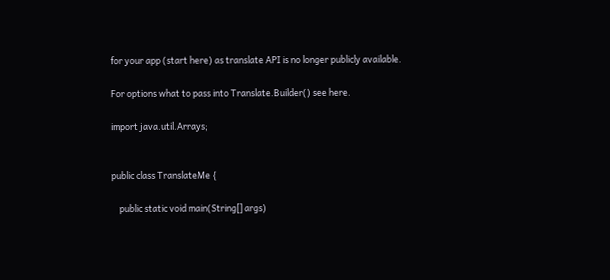for your app (start here) as translate API is no longer publicly available.

For options what to pass into Translate.Builder() see here.

import java.util.Arrays;


public class TranslateMe {

    public static void main(String[] args)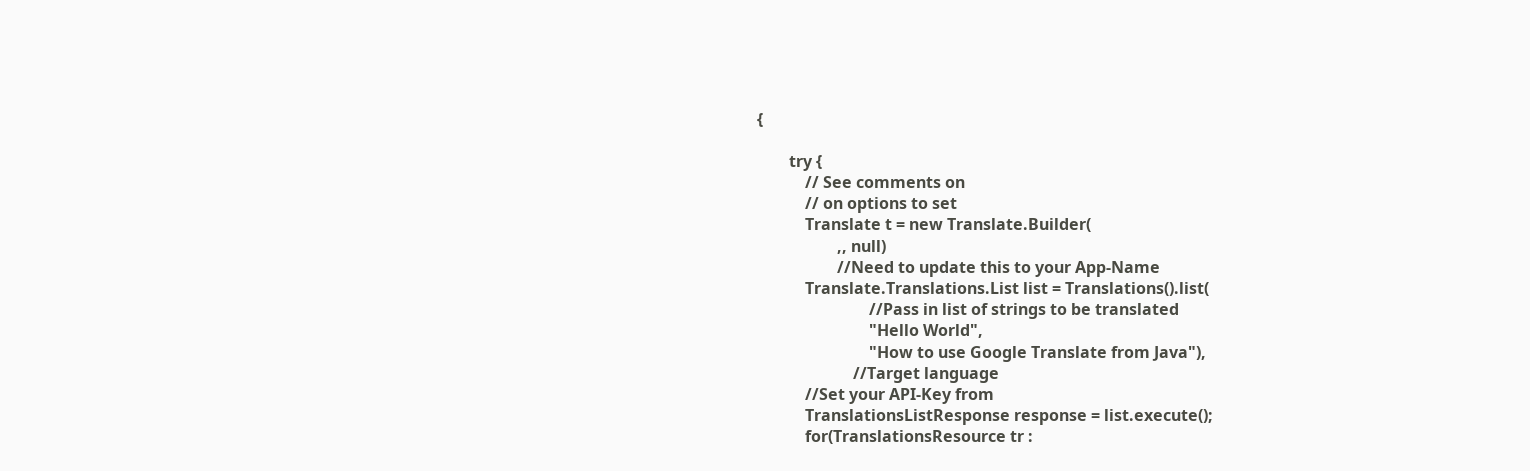{

        try {
            // See comments on
            // on options to set
            Translate t = new Translate.Builder(
                    ,, null)
                    //Need to update this to your App-Name
            Translate.Translations.List list = Translations().list(
                            //Pass in list of strings to be translated
                            "Hello World",
                            "How to use Google Translate from Java"),
                        //Target language
            //Set your API-Key from
            TranslationsListResponse response = list.execute();
            for(TranslationsResource tr :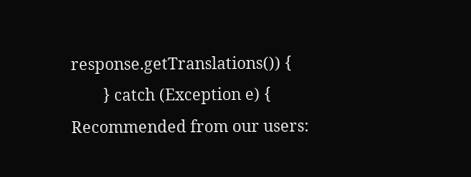response.getTranslations()) {
        } catch (Exception e) {
Recommended from our users: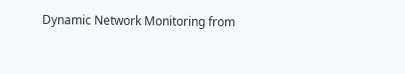Dynamic Network Monitoring from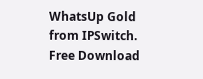WhatsUp Gold from IPSwitch. Free Download